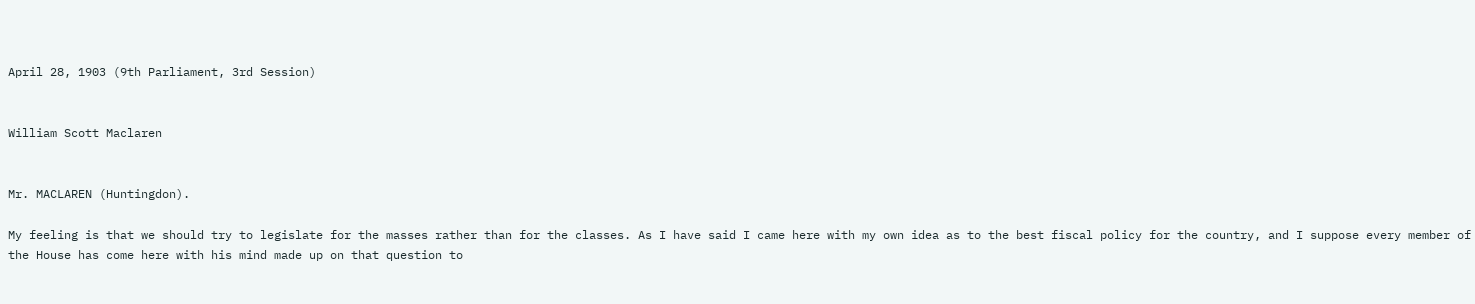April 28, 1903 (9th Parliament, 3rd Session)


William Scott Maclaren


Mr. MACLAREN (Huntingdon).

My feeling is that we should try to legislate for the masses rather than for the classes. As I have said I came here with my own idea as to the best fiscal policy for the country, and I suppose every member of the House has come here with his mind made up on that question to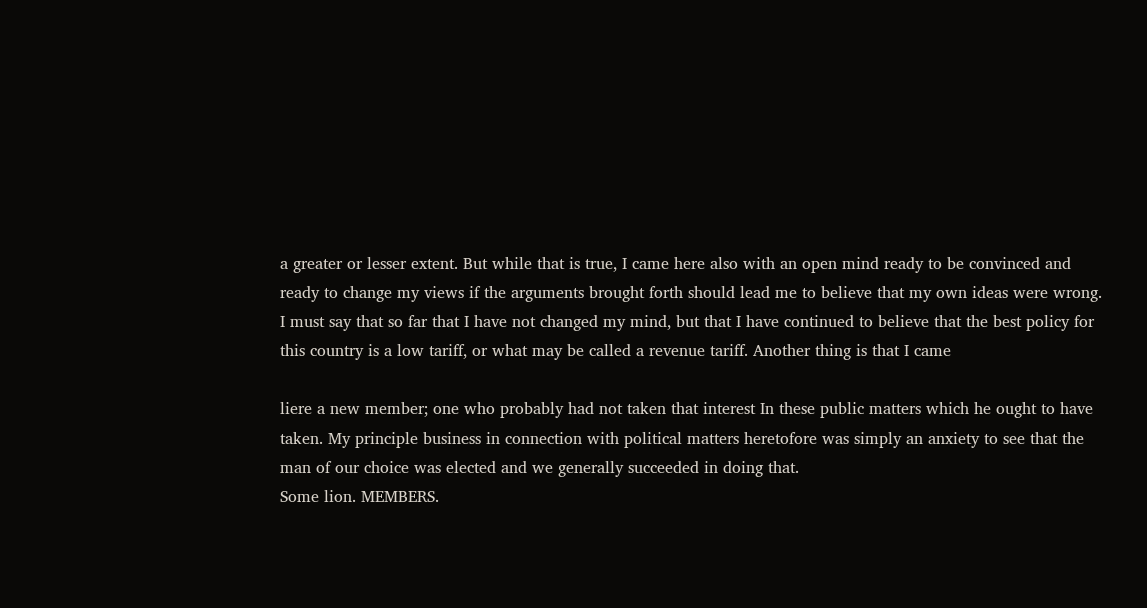a greater or lesser extent. But while that is true, I came here also with an open mind ready to be convinced and ready to change my views if the arguments brought forth should lead me to believe that my own ideas were wrong. I must say that so far that I have not changed my mind, but that I have continued to believe that the best policy for this country is a low tariff, or what may be called a revenue tariff. Another thing is that I came

liere a new member; one who probably had not taken that interest In these public matters which he ought to have taken. My principle business in connection with political matters heretofore was simply an anxiety to see that the man of our choice was elected and we generally succeeded in doing that.
Some lion. MEMBERS.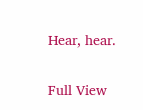Hear, hear.

Full View